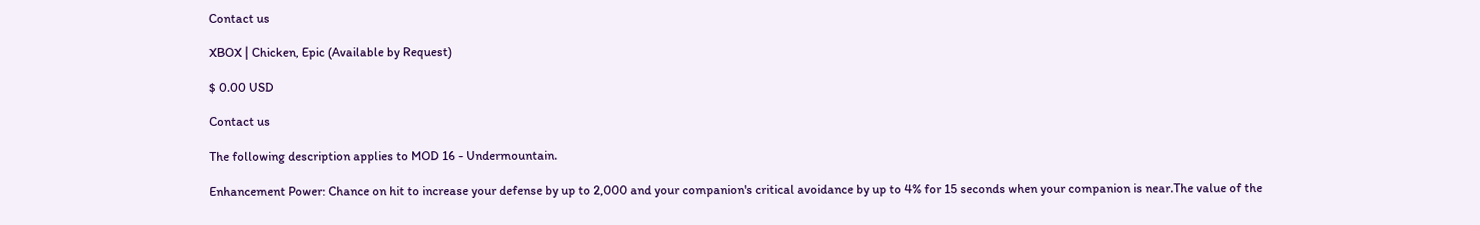Contact us

XBOX | Chicken, Epic (Available by Request)

$ 0.00 USD

Contact us

The following description applies to MOD 16 - Undermountain.

Enhancement Power: Chance on hit to increase your defense by up to 2,000 and your companion's critical avoidance by up to 4% for 15 seconds when your companion is near.The value of the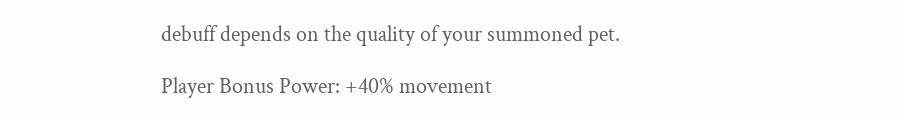debuff depends on the quality of your summoned pet.

Player Bonus Power: +40% movement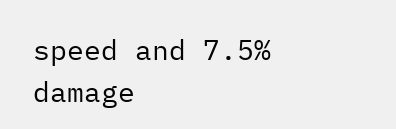speed and 7.5% damage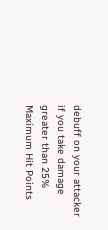debuff on your attacker if you take damage greater than 25% Maximum Hit Points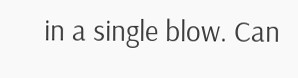in a single blow. Can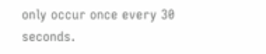only occur once every 30 seconds.